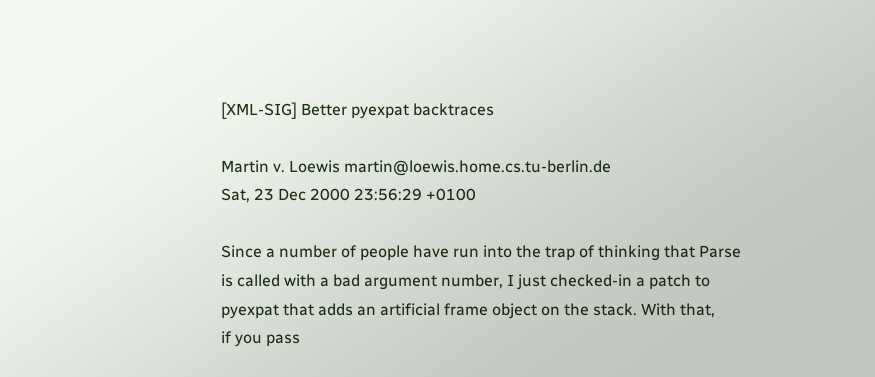[XML-SIG] Better pyexpat backtraces

Martin v. Loewis martin@loewis.home.cs.tu-berlin.de
Sat, 23 Dec 2000 23:56:29 +0100

Since a number of people have run into the trap of thinking that Parse
is called with a bad argument number, I just checked-in a patch to
pyexpat that adds an artificial frame object on the stack. With that,
if you pass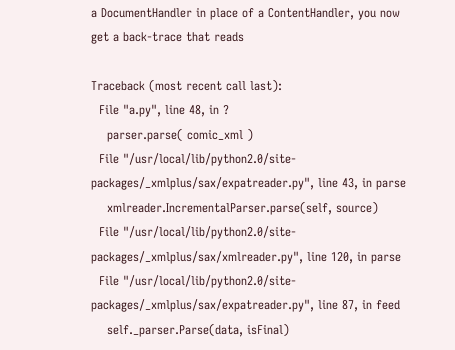a DocumentHandler in place of a ContentHandler, you now
get a back-trace that reads

Traceback (most recent call last):
  File "a.py", line 48, in ?
    parser.parse( comic_xml )
  File "/usr/local/lib/python2.0/site-packages/_xmlplus/sax/expatreader.py", line 43, in parse
    xmlreader.IncrementalParser.parse(self, source)
  File "/usr/local/lib/python2.0/site-packages/_xmlplus/sax/xmlreader.py", line 120, in parse
  File "/usr/local/lib/python2.0/site-packages/_xmlplus/sax/expatreader.py", line 87, in feed
    self._parser.Parse(data, isFinal)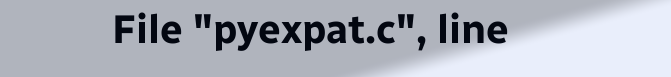File "pyexpat.c", line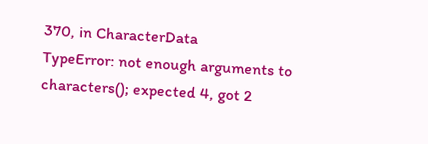370, in CharacterData
TypeError: not enough arguments to characters(); expected 4, got 2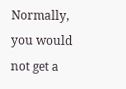Normally, you would not get a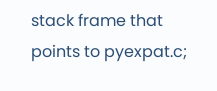stack frame that points to pyexpat.c;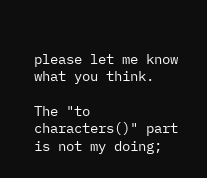please let me know what you think.

The "to characters()" part is not my doing;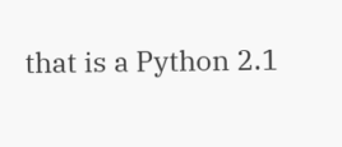that is a Python 2.1